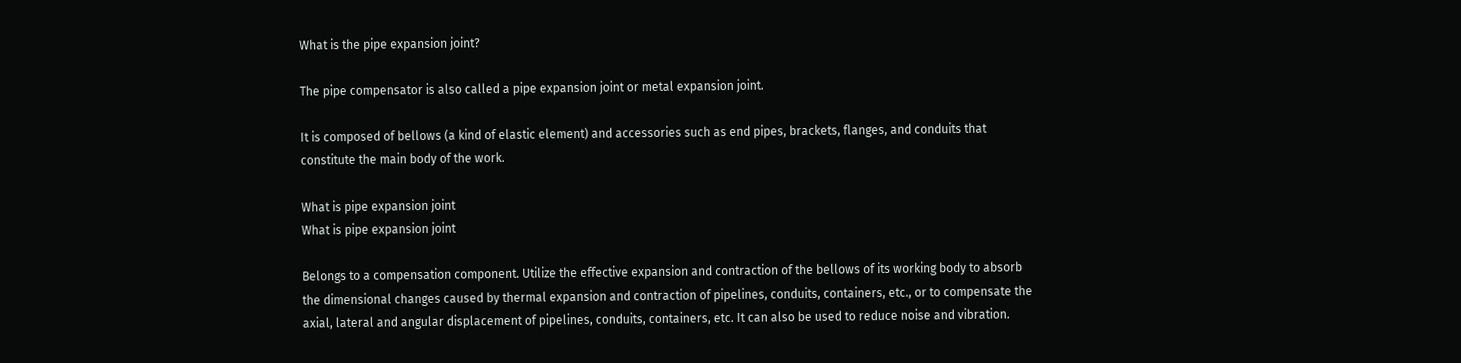What is the pipe expansion joint?

The pipe compensator is also called a pipe expansion joint or metal expansion joint.

It is composed of bellows (a kind of elastic element) and accessories such as end pipes, brackets, flanges, and conduits that constitute the main body of the work.

What is pipe expansion joint
What is pipe expansion joint

Belongs to a compensation component. Utilize the effective expansion and contraction of the bellows of its working body to absorb the dimensional changes caused by thermal expansion and contraction of pipelines, conduits, containers, etc., or to compensate the axial, lateral and angular displacement of pipelines, conduits, containers, etc. It can also be used to reduce noise and vibration.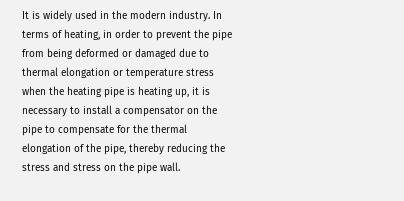It is widely used in the modern industry. In terms of heating, in order to prevent the pipe from being deformed or damaged due to thermal elongation or temperature stress when the heating pipe is heating up, it is necessary to install a compensator on the pipe to compensate for the thermal elongation of the pipe, thereby reducing the stress and stress on the pipe wall.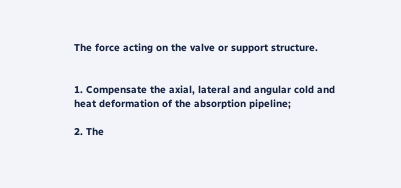The force acting on the valve or support structure.


1. Compensate the axial, lateral and angular cold and heat deformation of the absorption pipeline;

2. The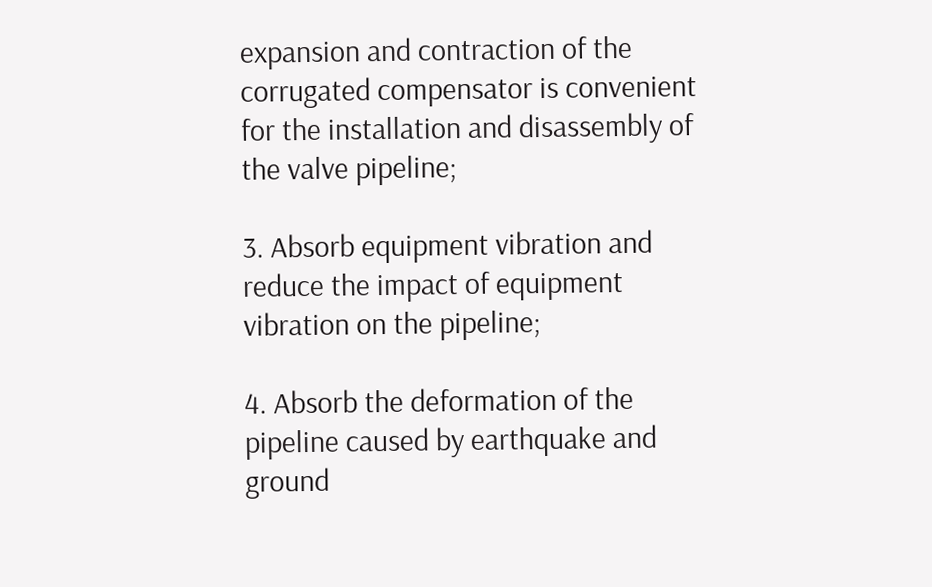expansion and contraction of the corrugated compensator is convenient for the installation and disassembly of the valve pipeline;

3. Absorb equipment vibration and reduce the impact of equipment vibration on the pipeline;

4. Absorb the deformation of the pipeline caused by earthquake and ground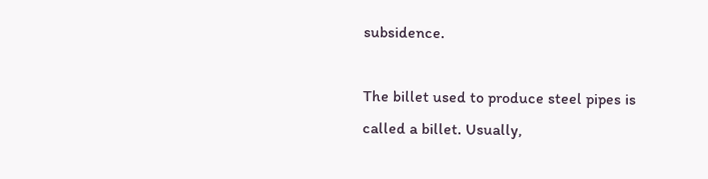subsidence.

The billet used to produce steel pipes is called a billet. Usually,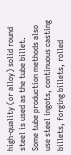high-quality (or alloy) solid round steel is used as the tube billet. Some tube production methods also use steel ingots, continuous casting billets, forging billets, rolled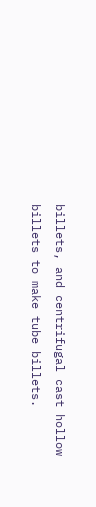billets, and centrifugal cast hollow billets to make tube billets.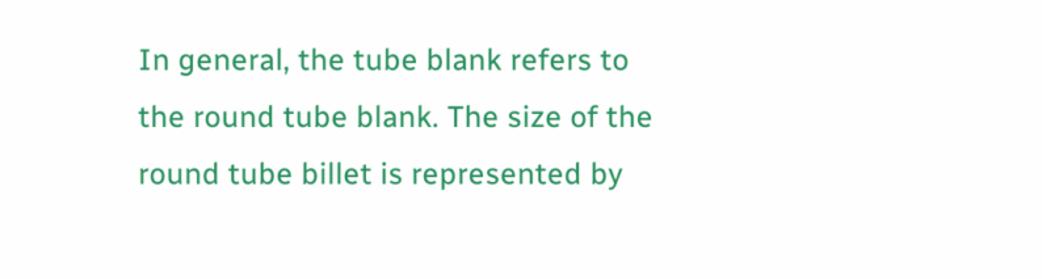In general, the tube blank refers to the round tube blank. The size of the round tube billet is represented by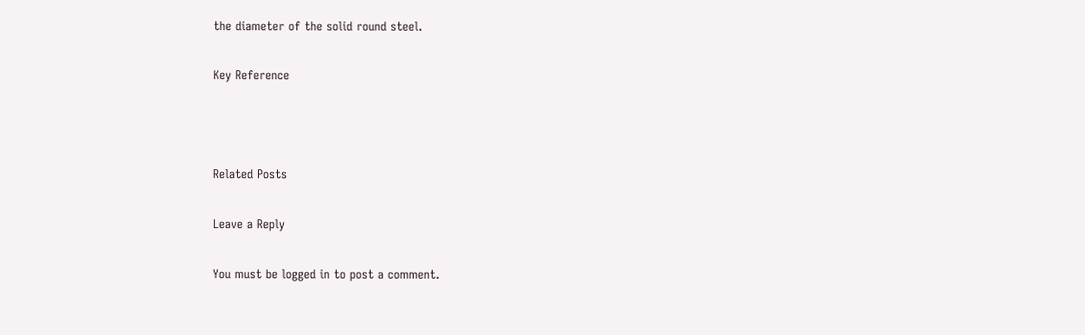the diameter of the solid round steel.

Key Reference



Related Posts

Leave a Reply

You must be logged in to post a comment.